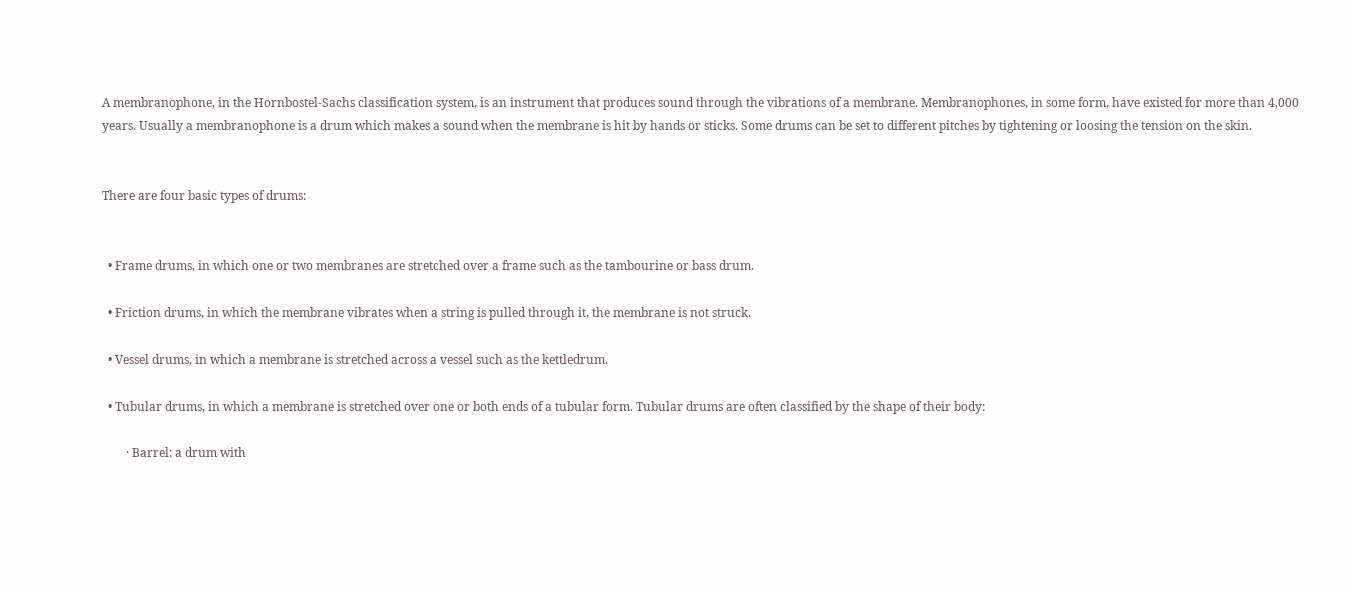A membranophone, in the Hornbostel-Sachs classification system, is an instrument that produces sound through the vibrations of a membrane. Membranophones, in some form, have existed for more than 4,000 years. Usually a membranophone is a drum which makes a sound when the membrane is hit by hands or sticks. Some drums can be set to different pitches by tightening or loosing the tension on the skin.


There are four basic types of drums:


  • Frame drums, in which one or two membranes are stretched over a frame such as the tambourine or bass drum.

  • Friction drums, in which the membrane vibrates when a string is pulled through it, the membrane is not struck.

  • Vessel drums, in which a membrane is stretched across a vessel such as the kettledrum.

  • Tubular drums, in which a membrane is stretched over one or both ends of a tubular form. Tubular drums are often classified by the shape of their body:

        · Barrel: a drum with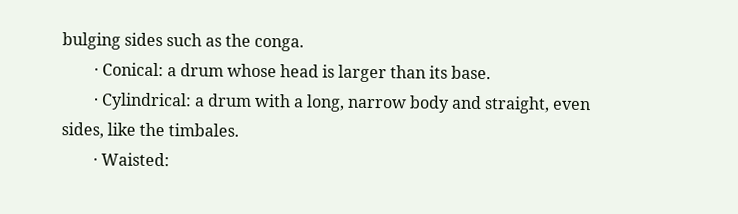bulging sides such as the conga.
        · Conical: a drum whose head is larger than its base.
        · Cylindrical: a drum with a long, narrow body and straight, even sides, like the timbales.
        · Waisted: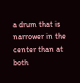a drum that is narrower in the center than at both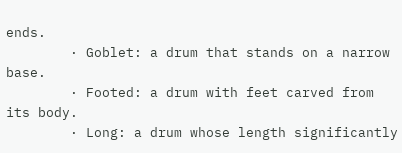ends.
        · Goblet: a drum that stands on a narrow base.
        · Footed: a drum with feet carved from its body.
        · Long: a drum whose length significantly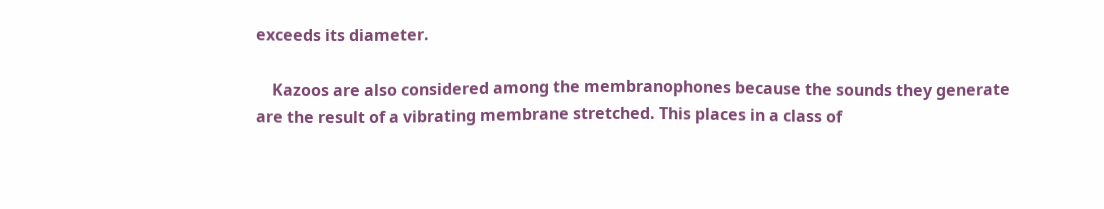exceeds its diameter.

    Kazoos are also considered among the membranophones because the sounds they generate are the result of a vibrating membrane stretched. This places in a class of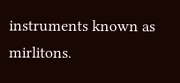instruments known as mirlitons.